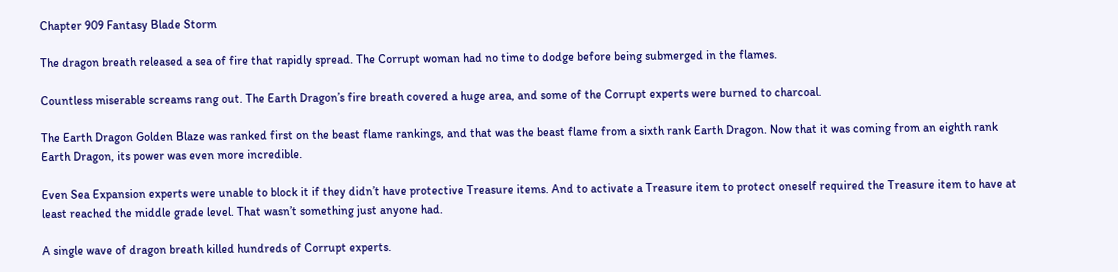Chapter 909 Fantasy Blade Storm

The dragon breath released a sea of fire that rapidly spread. The Corrupt woman had no time to dodge before being submerged in the flames.

Countless miserable screams rang out. The Earth Dragon’s fire breath covered a huge area, and some of the Corrupt experts were burned to charcoal.

The Earth Dragon Golden Blaze was ranked first on the beast flame rankings, and that was the beast flame from a sixth rank Earth Dragon. Now that it was coming from an eighth rank Earth Dragon, its power was even more incredible.

Even Sea Expansion experts were unable to block it if they didn’t have protective Treasure items. And to activate a Treasure item to protect oneself required the Treasure item to have at least reached the middle grade level. That wasn’t something just anyone had.

A single wave of dragon breath killed hundreds of Corrupt experts.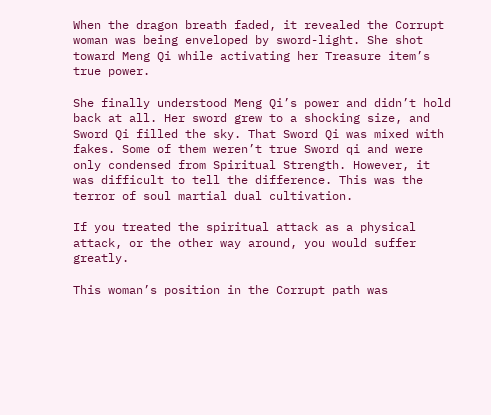When the dragon breath faded, it revealed the Corrupt woman was being enveloped by sword-light. She shot toward Meng Qi while activating her Treasure item’s true power.

She finally understood Meng Qi’s power and didn’t hold back at all. Her sword grew to a shocking size, and Sword Qi filled the sky. That Sword Qi was mixed with fakes. Some of them weren’t true Sword qi and were only condensed from Spiritual Strength. However, it was difficult to tell the difference. This was the terror of soul martial dual cultivation.

If you treated the spiritual attack as a physical attack, or the other way around, you would suffer greatly.

This woman’s position in the Corrupt path was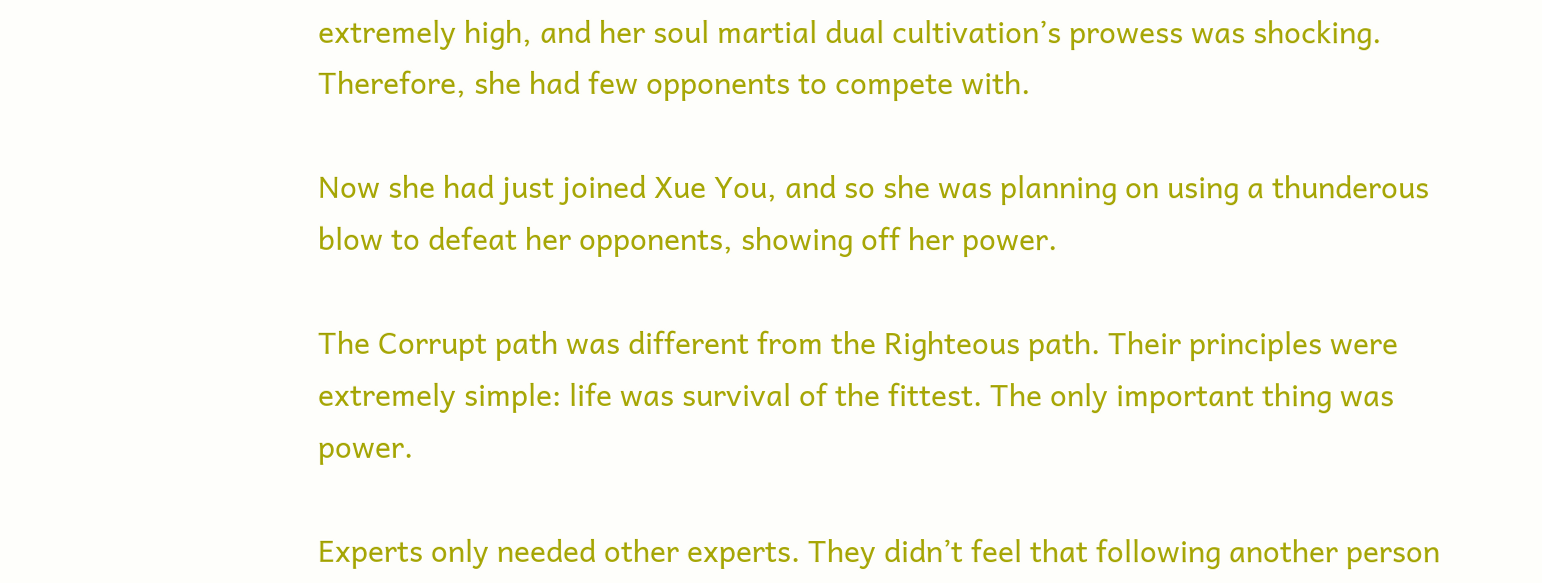extremely high, and her soul martial dual cultivation’s prowess was shocking. Therefore, she had few opponents to compete with.

Now she had just joined Xue You, and so she was planning on using a thunderous blow to defeat her opponents, showing off her power.

The Corrupt path was different from the Righteous path. Their principles were extremely simple: life was survival of the fittest. The only important thing was power.

Experts only needed other experts. They didn’t feel that following another person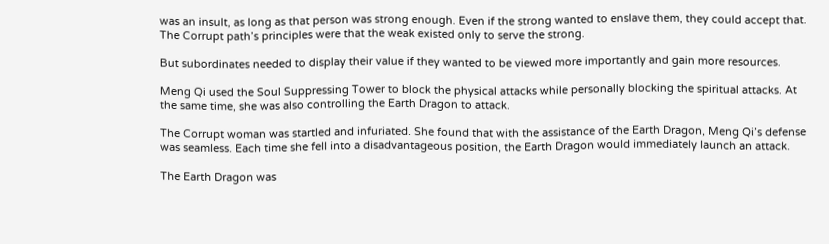was an insult, as long as that person was strong enough. Even if the strong wanted to enslave them, they could accept that. The Corrupt path’s principles were that the weak existed only to serve the strong.

But subordinates needed to display their value if they wanted to be viewed more importantly and gain more resources.

Meng Qi used the Soul Suppressing Tower to block the physical attacks while personally blocking the spiritual attacks. At the same time, she was also controlling the Earth Dragon to attack.

The Corrupt woman was startled and infuriated. She found that with the assistance of the Earth Dragon, Meng Qi’s defense was seamless. Each time she fell into a disadvantageous position, the Earth Dragon would immediately launch an attack.

The Earth Dragon was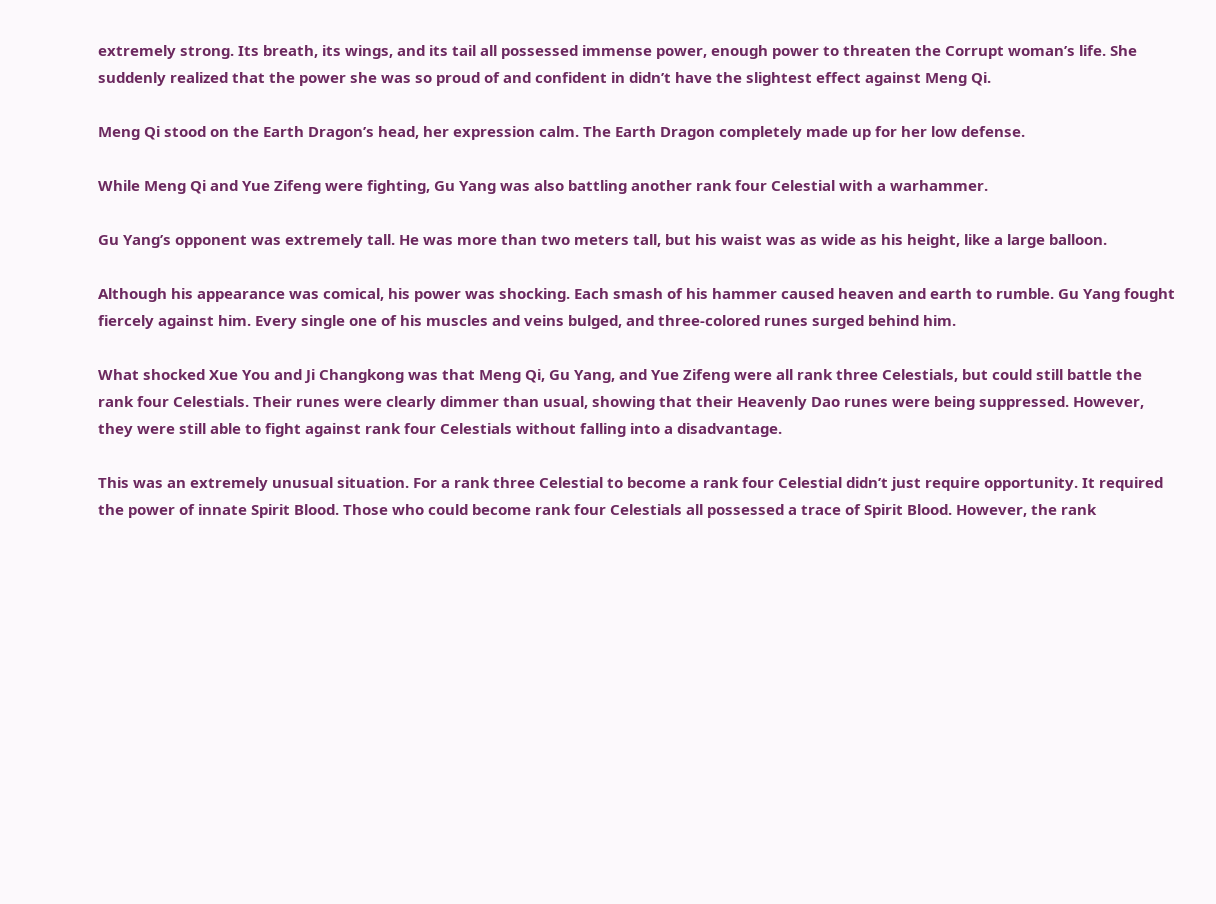extremely strong. Its breath, its wings, and its tail all possessed immense power, enough power to threaten the Corrupt woman’s life. She suddenly realized that the power she was so proud of and confident in didn’t have the slightest effect against Meng Qi.

Meng Qi stood on the Earth Dragon’s head, her expression calm. The Earth Dragon completely made up for her low defense.

While Meng Qi and Yue Zifeng were fighting, Gu Yang was also battling another rank four Celestial with a warhammer.

Gu Yang’s opponent was extremely tall. He was more than two meters tall, but his waist was as wide as his height, like a large balloon.

Although his appearance was comical, his power was shocking. Each smash of his hammer caused heaven and earth to rumble. Gu Yang fought fiercely against him. Every single one of his muscles and veins bulged, and three-colored runes surged behind him.

What shocked Xue You and Ji Changkong was that Meng Qi, Gu Yang, and Yue Zifeng were all rank three Celestials, but could still battle the rank four Celestials. Their runes were clearly dimmer than usual, showing that their Heavenly Dao runes were being suppressed. However, they were still able to fight against rank four Celestials without falling into a disadvantage.

This was an extremely unusual situation. For a rank three Celestial to become a rank four Celestial didn’t just require opportunity. It required the power of innate Spirit Blood. Those who could become rank four Celestials all possessed a trace of Spirit Blood. However, the rank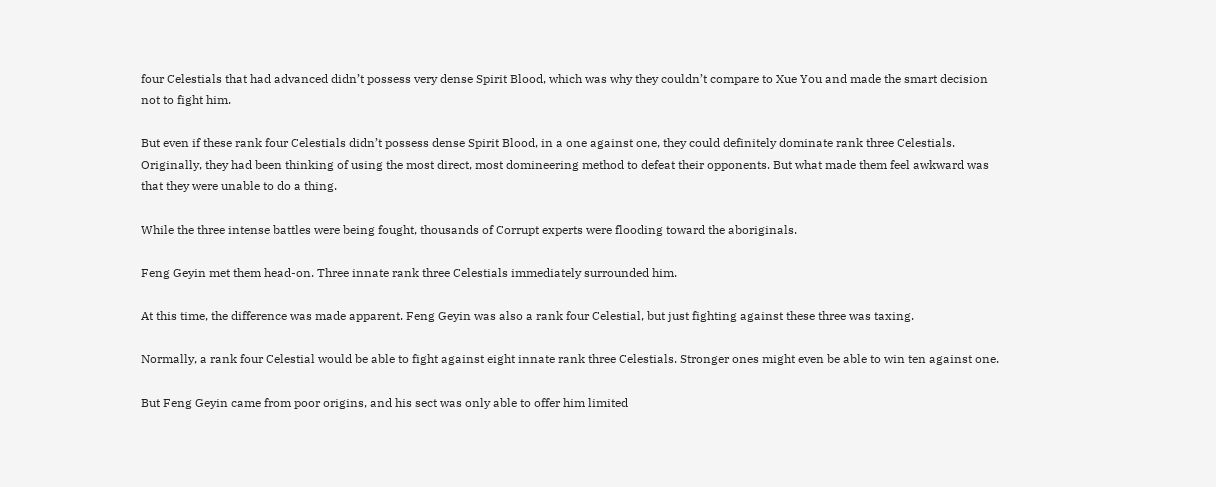four Celestials that had advanced didn’t possess very dense Spirit Blood, which was why they couldn’t compare to Xue You and made the smart decision not to fight him.

But even if these rank four Celestials didn’t possess dense Spirit Blood, in a one against one, they could definitely dominate rank three Celestials. Originally, they had been thinking of using the most direct, most domineering method to defeat their opponents. But what made them feel awkward was that they were unable to do a thing.

While the three intense battles were being fought, thousands of Corrupt experts were flooding toward the aboriginals.

Feng Geyin met them head-on. Three innate rank three Celestials immediately surrounded him.

At this time, the difference was made apparent. Feng Geyin was also a rank four Celestial, but just fighting against these three was taxing.

Normally, a rank four Celestial would be able to fight against eight innate rank three Celestials. Stronger ones might even be able to win ten against one.

But Feng Geyin came from poor origins, and his sect was only able to offer him limited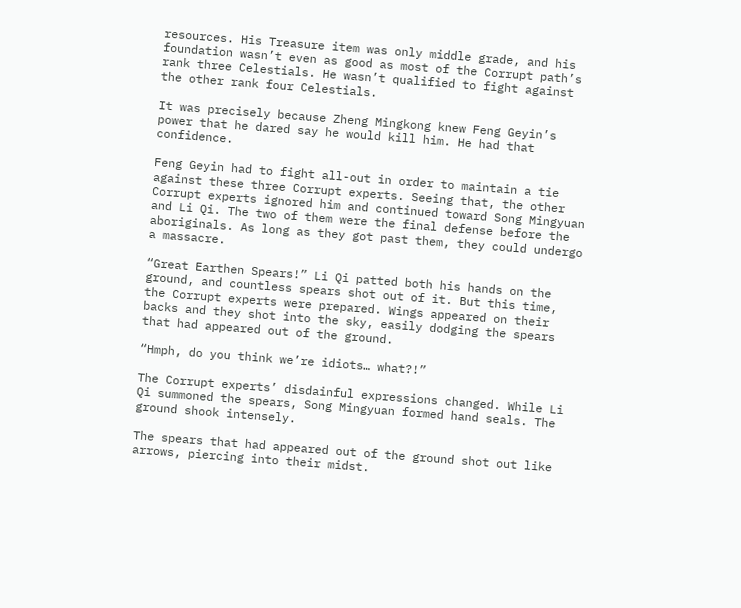resources. His Treasure item was only middle grade, and his foundation wasn’t even as good as most of the Corrupt path’s rank three Celestials. He wasn’t qualified to fight against the other rank four Celestials.

It was precisely because Zheng Mingkong knew Feng Geyin’s power that he dared say he would kill him. He had that confidence.

Feng Geyin had to fight all-out in order to maintain a tie against these three Corrupt experts. Seeing that, the other Corrupt experts ignored him and continued toward Song Mingyuan and Li Qi. The two of them were the final defense before the aboriginals. As long as they got past them, they could undergo a massacre.

“Great Earthen Spears!” Li Qi patted both his hands on the ground, and countless spears shot out of it. But this time, the Corrupt experts were prepared. Wings appeared on their backs and they shot into the sky, easily dodging the spears that had appeared out of the ground.

“Hmph, do you think we’re idiots… what?!”

The Corrupt experts’ disdainful expressions changed. While Li Qi summoned the spears, Song Mingyuan formed hand seals. The ground shook intensely.

The spears that had appeared out of the ground shot out like arrows, piercing into their midst.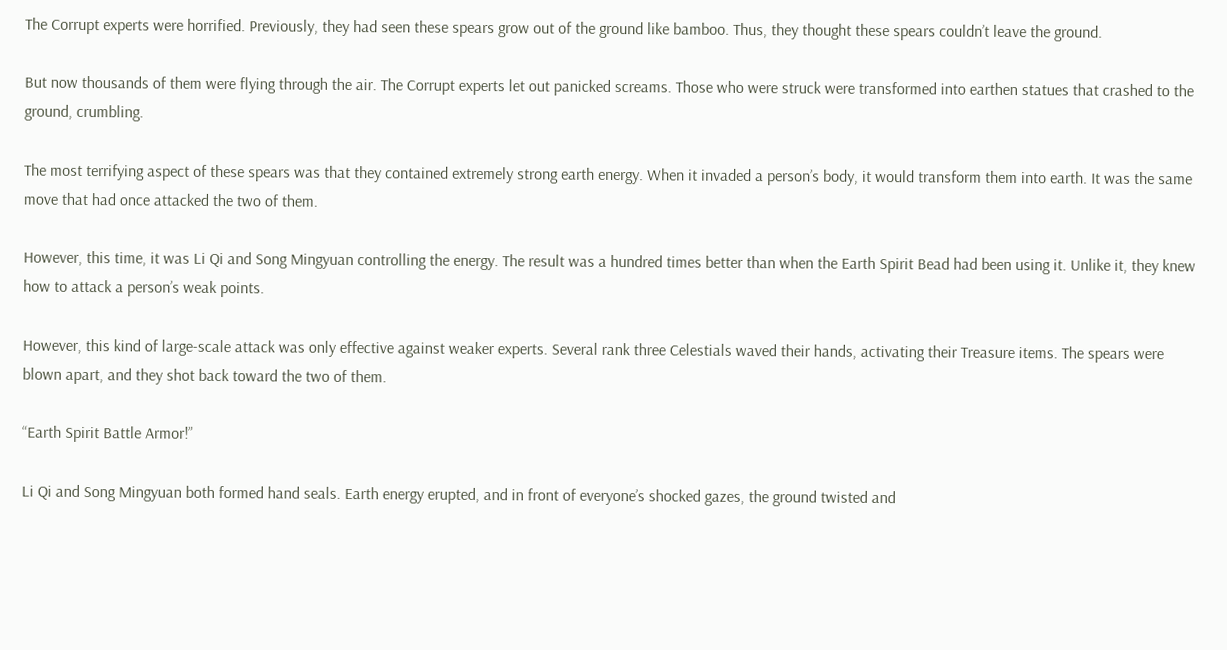The Corrupt experts were horrified. Previously, they had seen these spears grow out of the ground like bamboo. Thus, they thought these spears couldn’t leave the ground.

But now thousands of them were flying through the air. The Corrupt experts let out panicked screams. Those who were struck were transformed into earthen statues that crashed to the ground, crumbling.

The most terrifying aspect of these spears was that they contained extremely strong earth energy. When it invaded a person’s body, it would transform them into earth. It was the same move that had once attacked the two of them.

However, this time, it was Li Qi and Song Mingyuan controlling the energy. The result was a hundred times better than when the Earth Spirit Bead had been using it. Unlike it, they knew how to attack a person’s weak points.

However, this kind of large-scale attack was only effective against weaker experts. Several rank three Celestials waved their hands, activating their Treasure items. The spears were blown apart, and they shot back toward the two of them.

“Earth Spirit Battle Armor!”

Li Qi and Song Mingyuan both formed hand seals. Earth energy erupted, and in front of everyone’s shocked gazes, the ground twisted and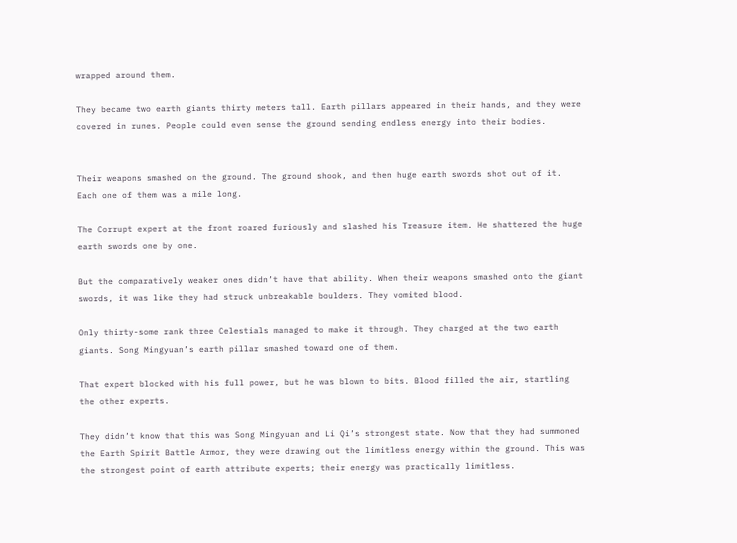wrapped around them.

They became two earth giants thirty meters tall. Earth pillars appeared in their hands, and they were covered in runes. People could even sense the ground sending endless energy into their bodies.


Their weapons smashed on the ground. The ground shook, and then huge earth swords shot out of it. Each one of them was a mile long.

The Corrupt expert at the front roared furiously and slashed his Treasure item. He shattered the huge earth swords one by one.

But the comparatively weaker ones didn’t have that ability. When their weapons smashed onto the giant swords, it was like they had struck unbreakable boulders. They vomited blood.

Only thirty-some rank three Celestials managed to make it through. They charged at the two earth giants. Song Mingyuan’s earth pillar smashed toward one of them.

That expert blocked with his full power, but he was blown to bits. Blood filled the air, startling the other experts.

They didn’t know that this was Song Mingyuan and Li Qi’s strongest state. Now that they had summoned the Earth Spirit Battle Armor, they were drawing out the limitless energy within the ground. This was the strongest point of earth attribute experts; their energy was practically limitless.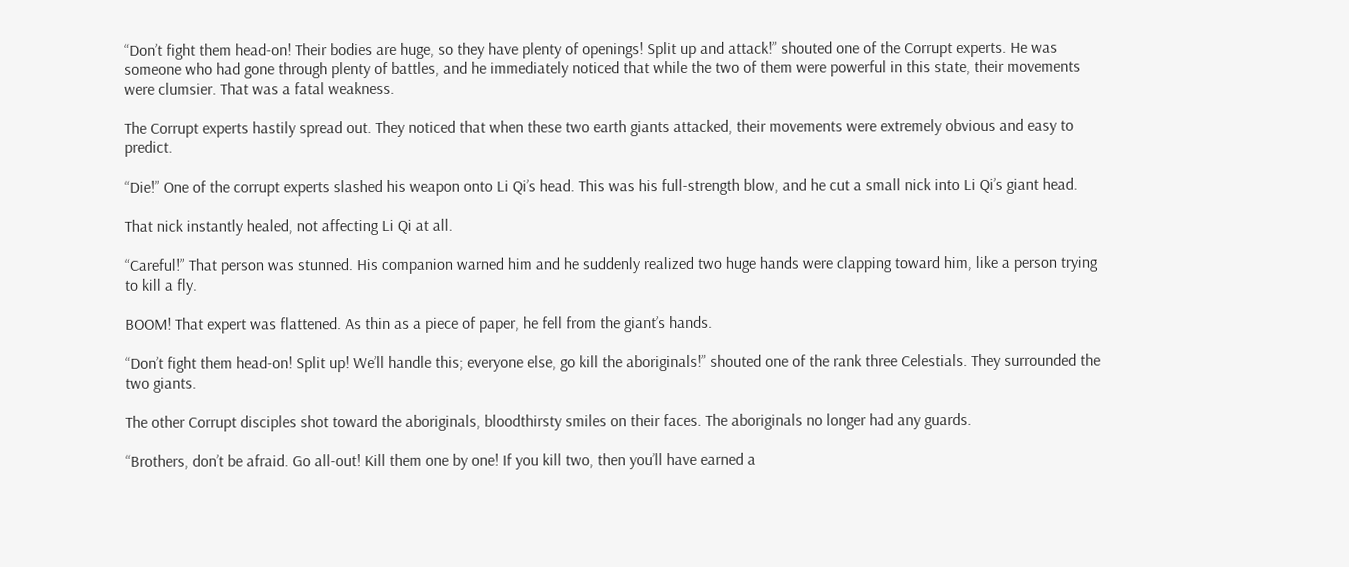“Don’t fight them head-on! Their bodies are huge, so they have plenty of openings! Split up and attack!” shouted one of the Corrupt experts. He was someone who had gone through plenty of battles, and he immediately noticed that while the two of them were powerful in this state, their movements were clumsier. That was a fatal weakness.

The Corrupt experts hastily spread out. They noticed that when these two earth giants attacked, their movements were extremely obvious and easy to predict.

“Die!” One of the corrupt experts slashed his weapon onto Li Qi’s head. This was his full-strength blow, and he cut a small nick into Li Qi’s giant head.

That nick instantly healed, not affecting Li Qi at all.

“Careful!” That person was stunned. His companion warned him and he suddenly realized two huge hands were clapping toward him, like a person trying to kill a fly.

BOOM! That expert was flattened. As thin as a piece of paper, he fell from the giant’s hands.

“Don’t fight them head-on! Split up! We’ll handle this; everyone else, go kill the aboriginals!” shouted one of the rank three Celestials. They surrounded the two giants.

The other Corrupt disciples shot toward the aboriginals, bloodthirsty smiles on their faces. The aboriginals no longer had any guards.

“Brothers, don’t be afraid. Go all-out! Kill them one by one! If you kill two, then you’ll have earned a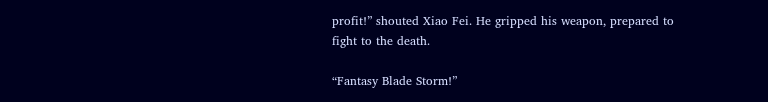profit!” shouted Xiao Fei. He gripped his weapon, prepared to fight to the death.

“Fantasy Blade Storm!”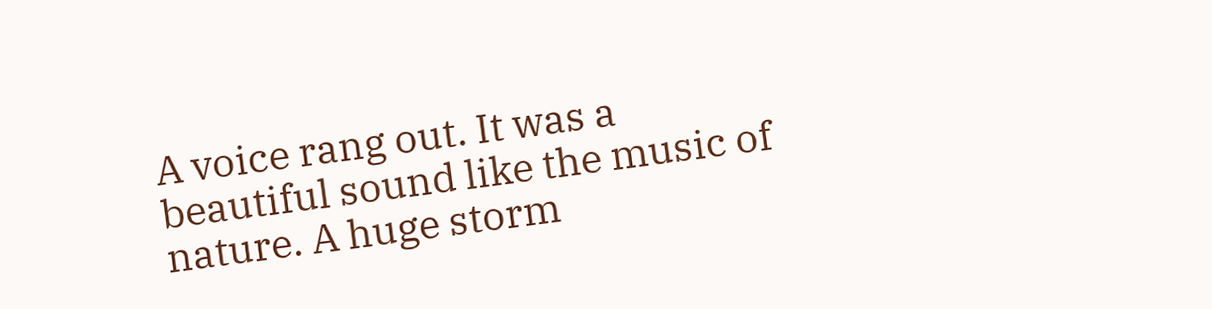A voice rang out. It was a beautiful sound like the music of nature. A huge storm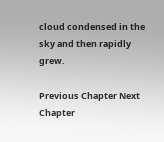cloud condensed in the sky and then rapidly grew.

Previous Chapter Next Chapter